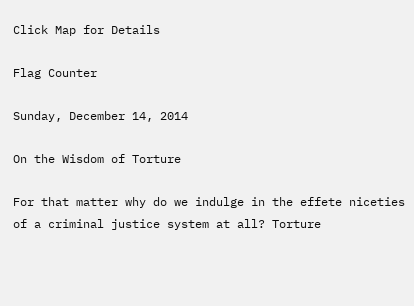Click Map for Details

Flag Counter

Sunday, December 14, 2014

On the Wisdom of Torture

For that matter why do we indulge in the effete niceties of a criminal justice system at all? Torture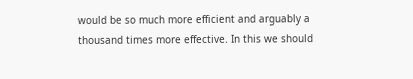would be so much more efficient and arguably a thousand times more effective. In this we should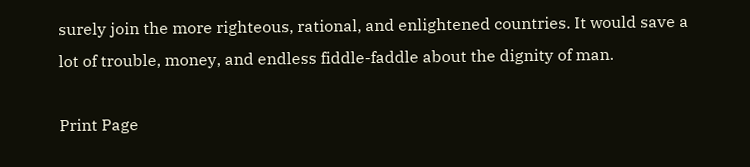surely join the more righteous, rational, and enlightened countries. It would save a lot of trouble, money, and endless fiddle-faddle about the dignity of man.

Print Page